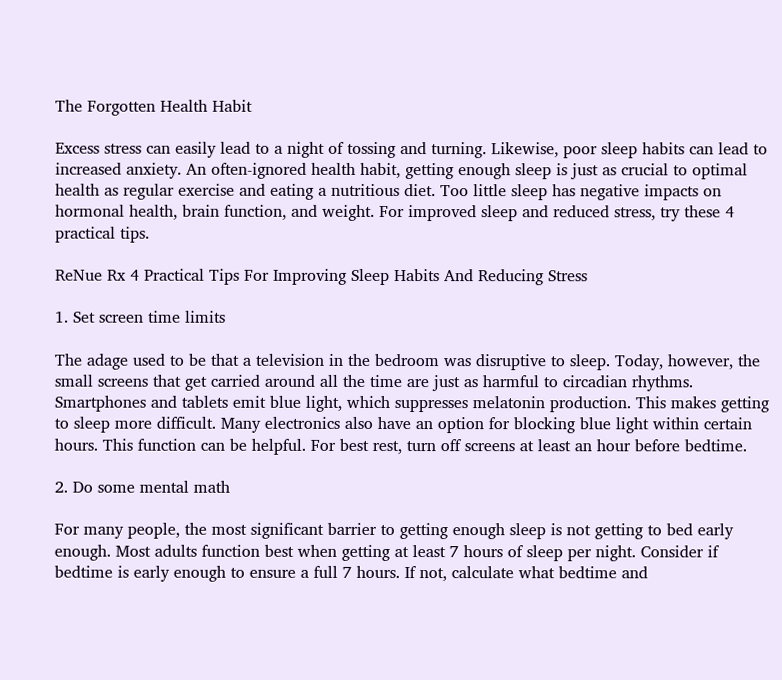The Forgotten Health Habit

Excess stress can easily lead to a night of tossing and turning. Likewise, poor sleep habits can lead to increased anxiety. An often-ignored health habit, getting enough sleep is just as crucial to optimal health as regular exercise and eating a nutritious diet. Too little sleep has negative impacts on hormonal health, brain function, and weight. For improved sleep and reduced stress, try these 4 practical tips.

ReNue Rx 4 Practical Tips For Improving Sleep Habits And Reducing Stress

1. Set screen time limits

The adage used to be that a television in the bedroom was disruptive to sleep. Today, however, the small screens that get carried around all the time are just as harmful to circadian rhythms. Smartphones and tablets emit blue light, which suppresses melatonin production. This makes getting to sleep more difficult. Many electronics also have an option for blocking blue light within certain hours. This function can be helpful. For best rest, turn off screens at least an hour before bedtime.

2. Do some mental math

For many people, the most significant barrier to getting enough sleep is not getting to bed early enough. Most adults function best when getting at least 7 hours of sleep per night. Consider if bedtime is early enough to ensure a full 7 hours. If not, calculate what bedtime and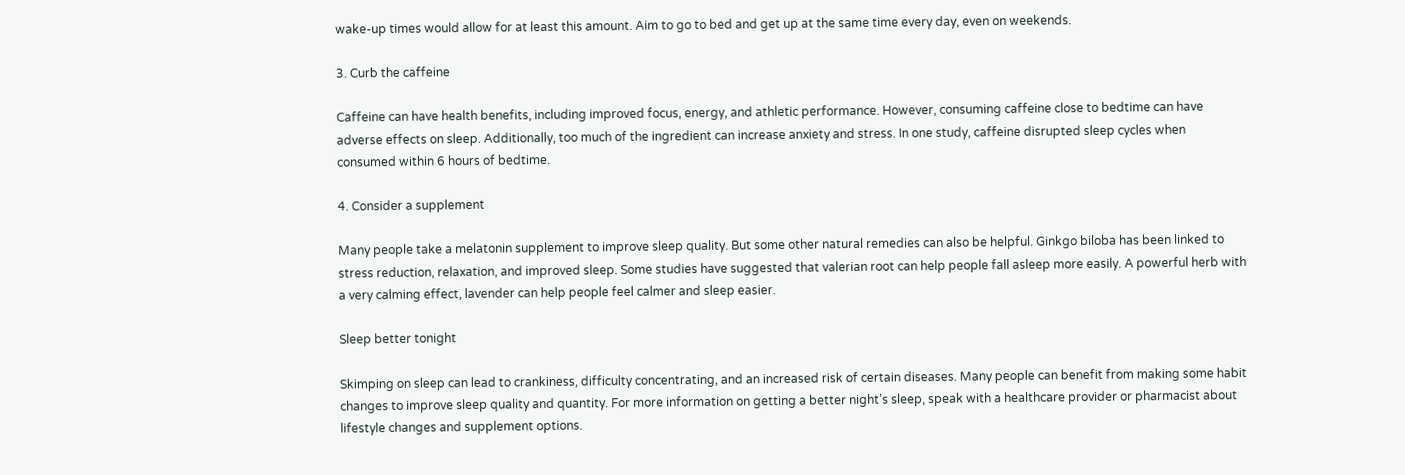wake-up times would allow for at least this amount. Aim to go to bed and get up at the same time every day, even on weekends.

3. Curb the caffeine

Caffeine can have health benefits, including improved focus, energy, and athletic performance. However, consuming caffeine close to bedtime can have adverse effects on sleep. Additionally, too much of the ingredient can increase anxiety and stress. In one study, caffeine disrupted sleep cycles when consumed within 6 hours of bedtime.

4. Consider a supplement

Many people take a melatonin supplement to improve sleep quality. But some other natural remedies can also be helpful. Ginkgo biloba has been linked to stress reduction, relaxation, and improved sleep. Some studies have suggested that valerian root can help people fall asleep more easily. A powerful herb with a very calming effect, lavender can help people feel calmer and sleep easier.

Sleep better tonight

Skimping on sleep can lead to crankiness, difficulty concentrating, and an increased risk of certain diseases. Many people can benefit from making some habit changes to improve sleep quality and quantity. For more information on getting a better night’s sleep, speak with a healthcare provider or pharmacist about lifestyle changes and supplement options.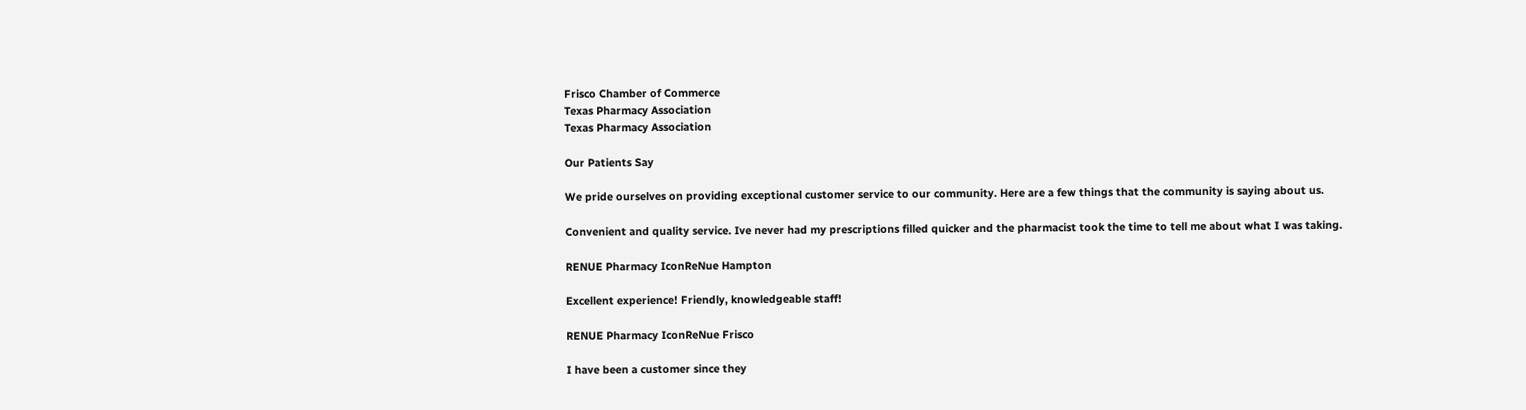Frisco Chamber of Commerce
Texas Pharmacy Association
Texas Pharmacy Association

Our Patients Say

We pride ourselves on providing exceptional customer service to our community. Here are a few things that the community is saying about us.

Convenient and quality service. Ive never had my prescriptions filled quicker and the pharmacist took the time to tell me about what I was taking.

RENUE Pharmacy IconReNue Hampton

Excellent experience! Friendly, knowledgeable staff!

RENUE Pharmacy IconReNue Frisco

I have been a customer since they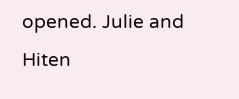opened. Julie and Hiten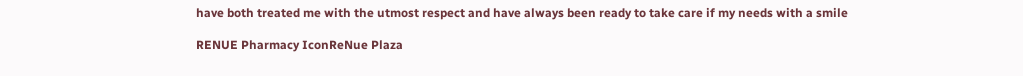have both treated me with the utmost respect and have always been ready to take care if my needs with a smile

RENUE Pharmacy IconReNue Plaza